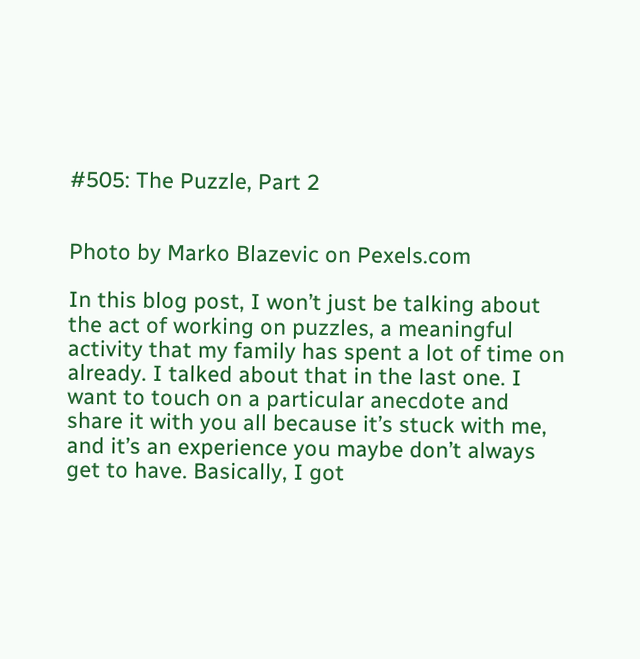#505: The Puzzle, Part 2


Photo by Marko Blazevic on Pexels.com

In this blog post, I won’t just be talking about the act of working on puzzles, a meaningful activity that my family has spent a lot of time on already. I talked about that in the last one. I want to touch on a particular anecdote and share it with you all because it’s stuck with me, and it’s an experience you maybe don’t always get to have. Basically, I got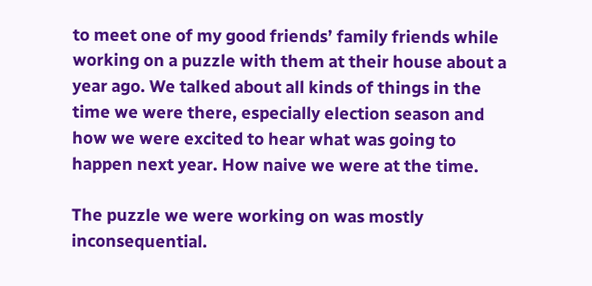to meet one of my good friends’ family friends while working on a puzzle with them at their house about a year ago. We talked about all kinds of things in the time we were there, especially election season and how we were excited to hear what was going to happen next year. How naive we were at the time.

The puzzle we were working on was mostly inconsequential.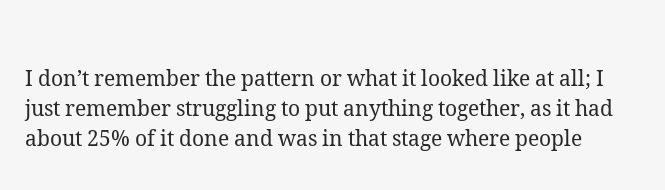I don’t remember the pattern or what it looked like at all; I just remember struggling to put anything together, as it had about 25% of it done and was in that stage where people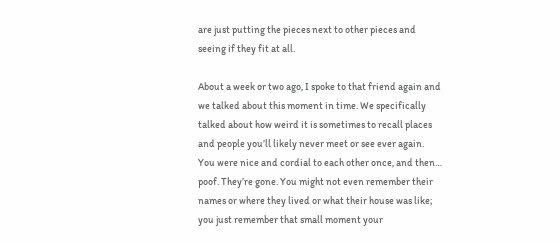are just putting the pieces next to other pieces and seeing if they fit at all.

About a week or two ago, I spoke to that friend again and we talked about this moment in time. We specifically talked about how weird it is sometimes to recall places and people you’ll likely never meet or see ever again. You were nice and cordial to each other once, and then… poof. They’re gone. You might not even remember their names or where they lived or what their house was like; you just remember that small moment your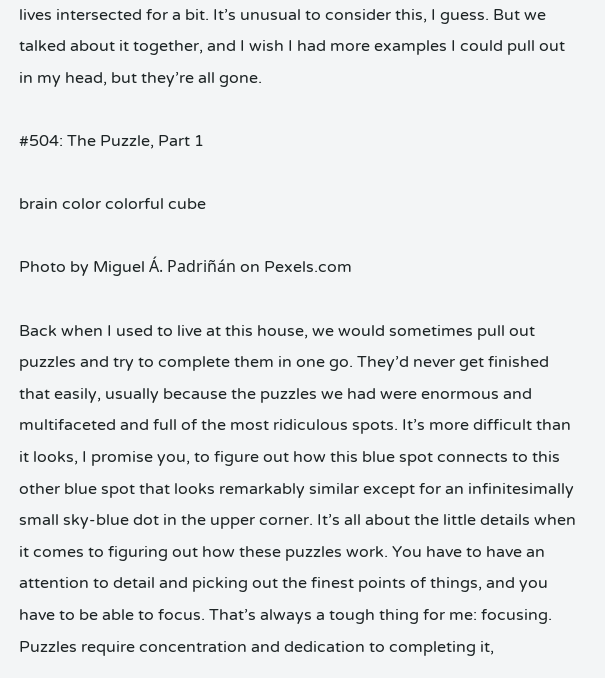lives intersected for a bit. It’s unusual to consider this, I guess. But we talked about it together, and I wish I had more examples I could pull out in my head, but they’re all gone.

#504: The Puzzle, Part 1

brain color colorful cube

Photo by Miguel Á. Padriñán on Pexels.com

Back when I used to live at this house, we would sometimes pull out puzzles and try to complete them in one go. They’d never get finished that easily, usually because the puzzles we had were enormous and multifaceted and full of the most ridiculous spots. It’s more difficult than it looks, I promise you, to figure out how this blue spot connects to this other blue spot that looks remarkably similar except for an infinitesimally small sky-blue dot in the upper corner. It’s all about the little details when it comes to figuring out how these puzzles work. You have to have an attention to detail and picking out the finest points of things, and you have to be able to focus. That’s always a tough thing for me: focusing. Puzzles require concentration and dedication to completing it,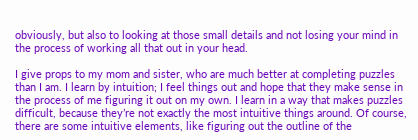obviously, but also to looking at those small details and not losing your mind in the process of working all that out in your head.

I give props to my mom and sister, who are much better at completing puzzles than I am. I learn by intuition; I feel things out and hope that they make sense in the process of me figuring it out on my own. I learn in a way that makes puzzles difficult, because they’re not exactly the most intuitive things around. Of course, there are some intuitive elements, like figuring out the outline of the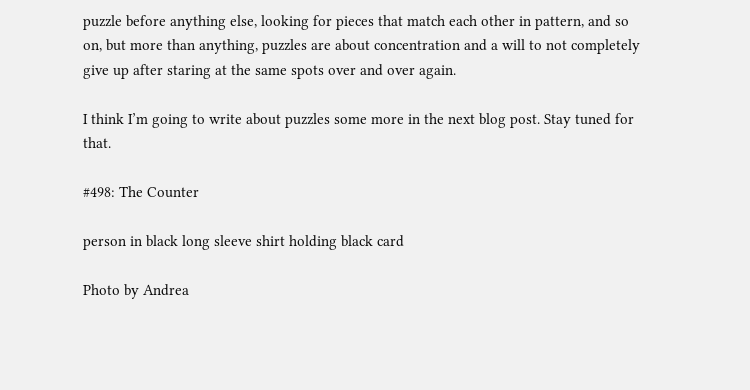puzzle before anything else, looking for pieces that match each other in pattern, and so on, but more than anything, puzzles are about concentration and a will to not completely give up after staring at the same spots over and over again.

I think I’m going to write about puzzles some more in the next blog post. Stay tuned for that.

#498: The Counter

person in black long sleeve shirt holding black card

Photo by Andrea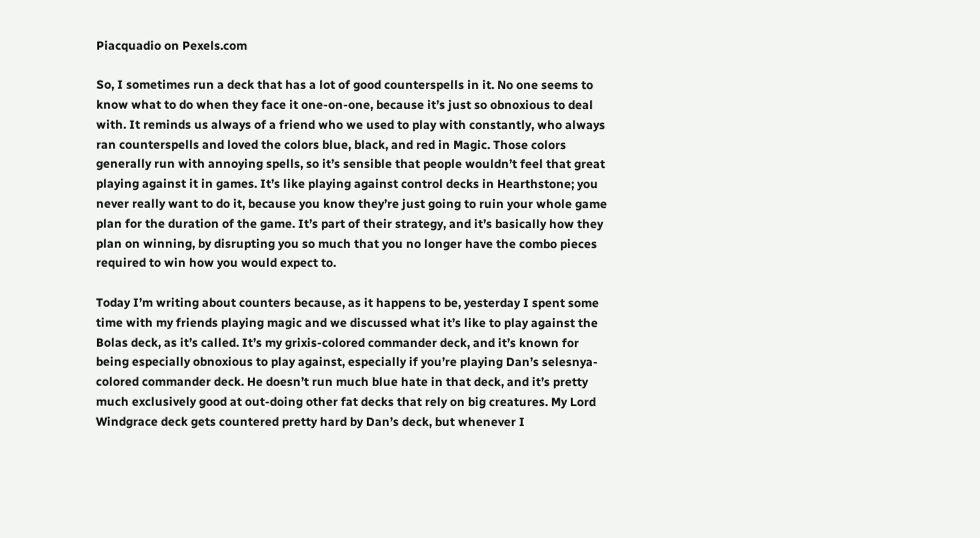Piacquadio on Pexels.com

So, I sometimes run a deck that has a lot of good counterspells in it. No one seems to know what to do when they face it one-on-one, because it’s just so obnoxious to deal with. It reminds us always of a friend who we used to play with constantly, who always ran counterspells and loved the colors blue, black, and red in Magic. Those colors generally run with annoying spells, so it’s sensible that people wouldn’t feel that great playing against it in games. It’s like playing against control decks in Hearthstone; you never really want to do it, because you know they’re just going to ruin your whole game plan for the duration of the game. It’s part of their strategy, and it’s basically how they plan on winning, by disrupting you so much that you no longer have the combo pieces required to win how you would expect to.

Today I’m writing about counters because, as it happens to be, yesterday I spent some time with my friends playing magic and we discussed what it’s like to play against the Bolas deck, as it’s called. It’s my grixis-colored commander deck, and it’s known for being especially obnoxious to play against, especially if you’re playing Dan’s selesnya-colored commander deck. He doesn’t run much blue hate in that deck, and it’s pretty much exclusively good at out-doing other fat decks that rely on big creatures. My Lord Windgrace deck gets countered pretty hard by Dan’s deck, but whenever I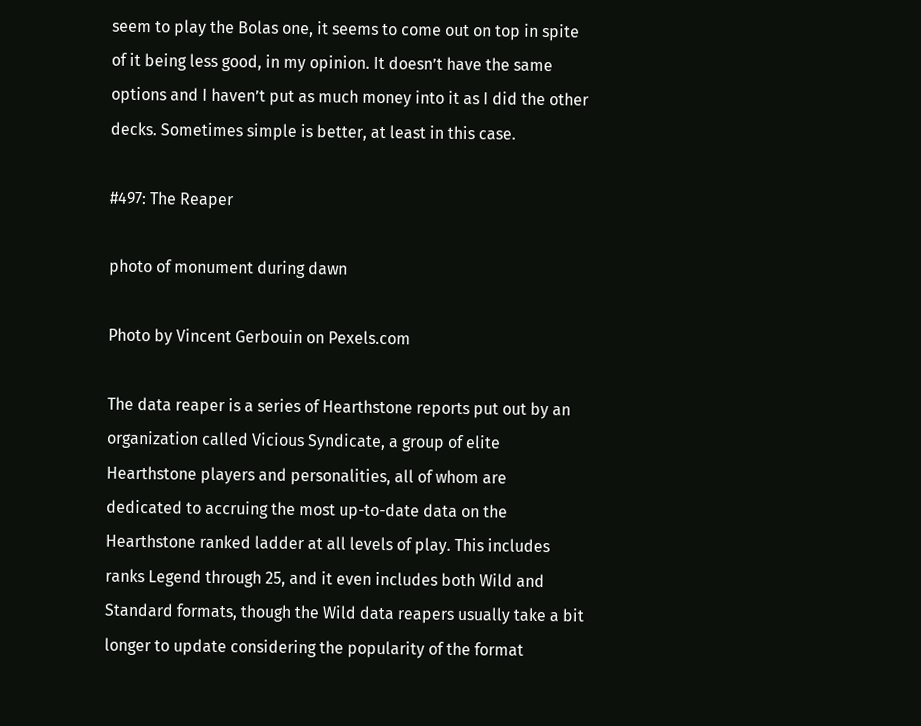seem to play the Bolas one, it seems to come out on top in spite of it being less good, in my opinion. It doesn’t have the same options and I haven’t put as much money into it as I did the other decks. Sometimes simple is better, at least in this case.

#497: The Reaper

photo of monument during dawn

Photo by Vincent Gerbouin on Pexels.com

The data reaper is a series of Hearthstone reports put out by an organization called Vicious Syndicate, a group of elite Hearthstone players and personalities, all of whom are dedicated to accruing the most up-to-date data on the Hearthstone ranked ladder at all levels of play. This includes ranks Legend through 25, and it even includes both Wild and Standard formats, though the Wild data reapers usually take a bit longer to update considering the popularity of the format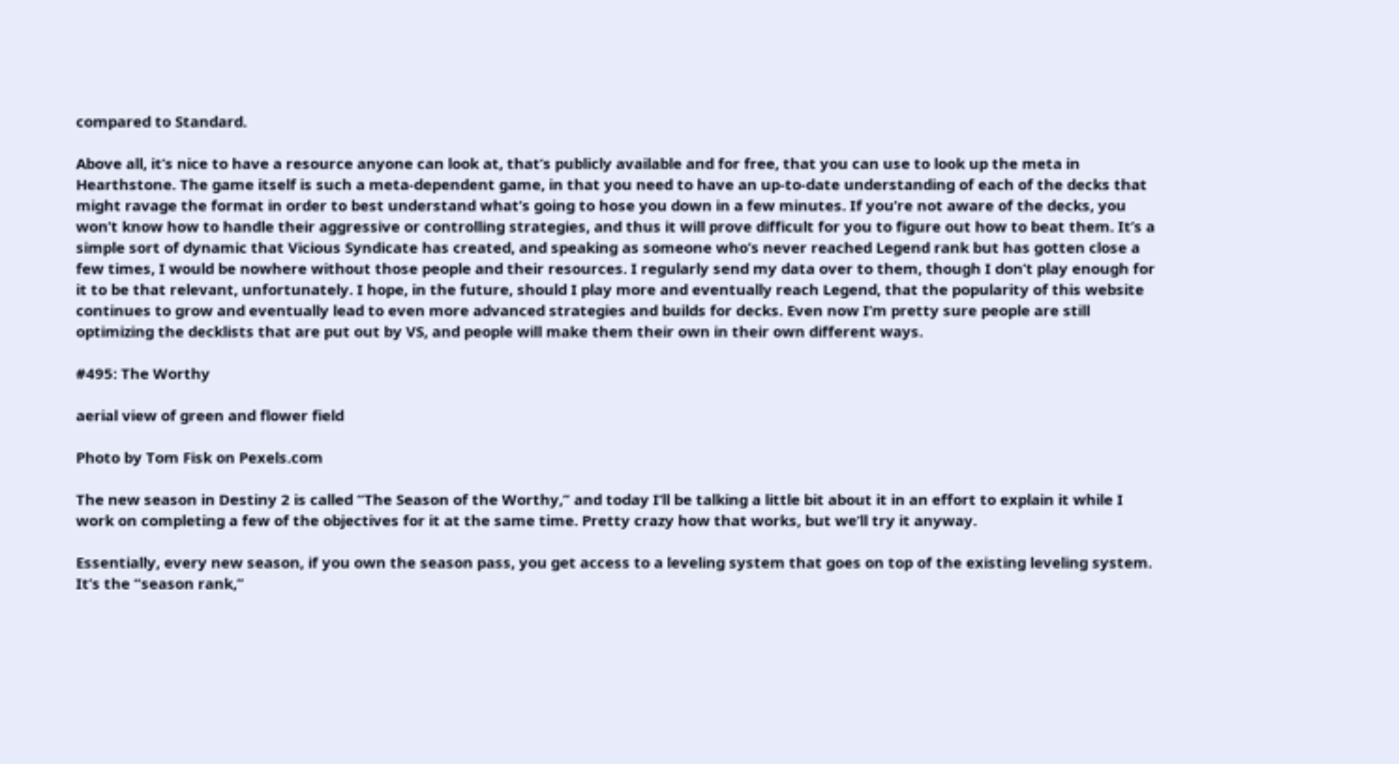compared to Standard.

Above all, it’s nice to have a resource anyone can look at, that’s publicly available and for free, that you can use to look up the meta in Hearthstone. The game itself is such a meta-dependent game, in that you need to have an up-to-date understanding of each of the decks that might ravage the format in order to best understand what’s going to hose you down in a few minutes. If you’re not aware of the decks, you won’t know how to handle their aggressive or controlling strategies, and thus it will prove difficult for you to figure out how to beat them. It’s a simple sort of dynamic that Vicious Syndicate has created, and speaking as someone who’s never reached Legend rank but has gotten close a few times, I would be nowhere without those people and their resources. I regularly send my data over to them, though I don’t play enough for it to be that relevant, unfortunately. I hope, in the future, should I play more and eventually reach Legend, that the popularity of this website continues to grow and eventually lead to even more advanced strategies and builds for decks. Even now I’m pretty sure people are still optimizing the decklists that are put out by VS, and people will make them their own in their own different ways.

#495: The Worthy

aerial view of green and flower field

Photo by Tom Fisk on Pexels.com

The new season in Destiny 2 is called “The Season of the Worthy,” and today I’ll be talking a little bit about it in an effort to explain it while I work on completing a few of the objectives for it at the same time. Pretty crazy how that works, but we’ll try it anyway.

Essentially, every new season, if you own the season pass, you get access to a leveling system that goes on top of the existing leveling system. It’s the “season rank,”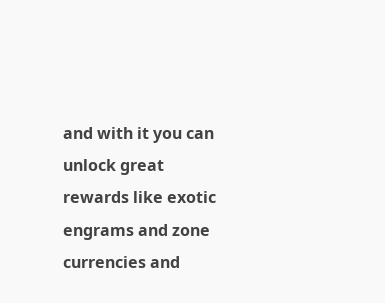and with it you can unlock great rewards like exotic engrams and zone currencies and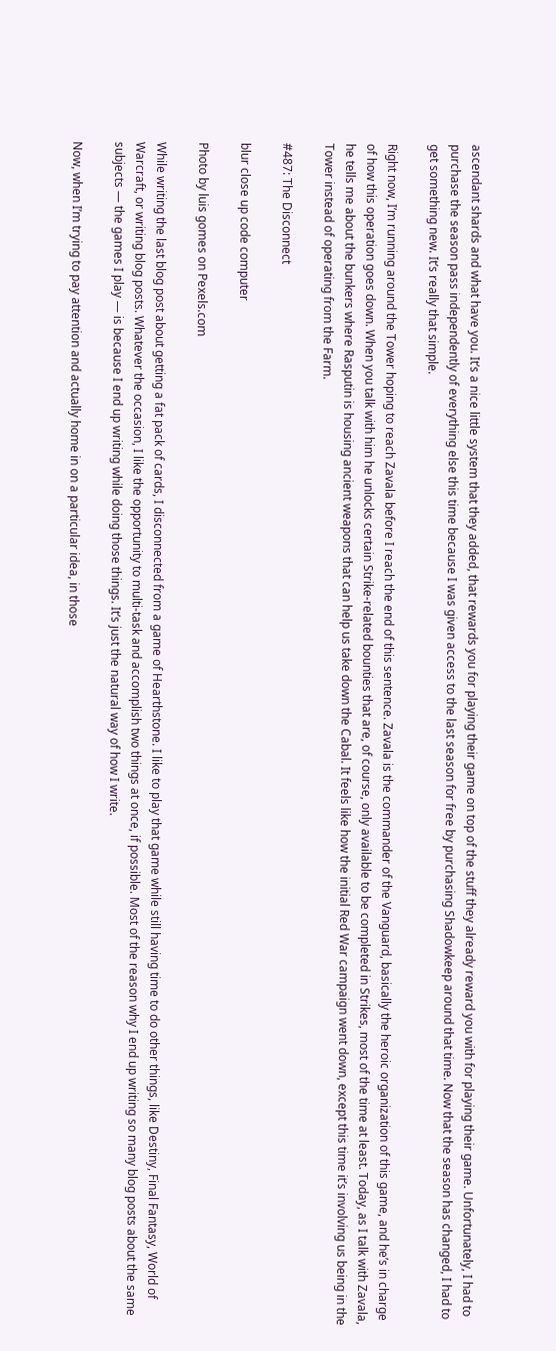ascendant shards and what have you. It’s a nice little system that they added, that rewards you for playing their game on top of the stuff they already reward you with for playing their game. Unfortunately, I had to purchase the season pass independently of everything else this time because I was given access to the last season for free by purchasing Shadowkeep around that time. Now that the season has changed, I had to get something new. It’s really that simple.

Right now, I’m running around the Tower hoping to reach Zavala before I reach the end of this sentence. Zavala is the commander of the Vanguard, basically the heroic organization of this game, and he’s in charge of how this operation goes down. When you talk with him he unlocks certain Strike-related bounties that are, of course, only available to be completed in Strikes, most of the time at least. Today, as I talk with Zavala, he tells me about the bunkers where Rasputin is housing ancient weapons that can help us take down the Cabal. It feels like how the initial Red War campaign went down, except this time it’s involving us being in the Tower instead of operating from the Farm.

#487: The Disconnect

blur close up code computer

Photo by luis gomes on Pexels.com

While writing the last blog post about getting a fat pack of cards, I disconnected from a game of Hearthstone. I like to play that game while still having time to do other things, like Destiny, Final Fantasy, World of Warcraft, or writing blog posts. Whatever the occasion, I like the opportunity to multi-task and accomplish two things at once, if possible. Most of the reason why I end up writing so many blog posts about the same subjects — the games I play — is because I end up writing while doing those things. It’s just the natural way of how I write.

Now, when I’m trying to pay attention and actually home in on a particular idea, in those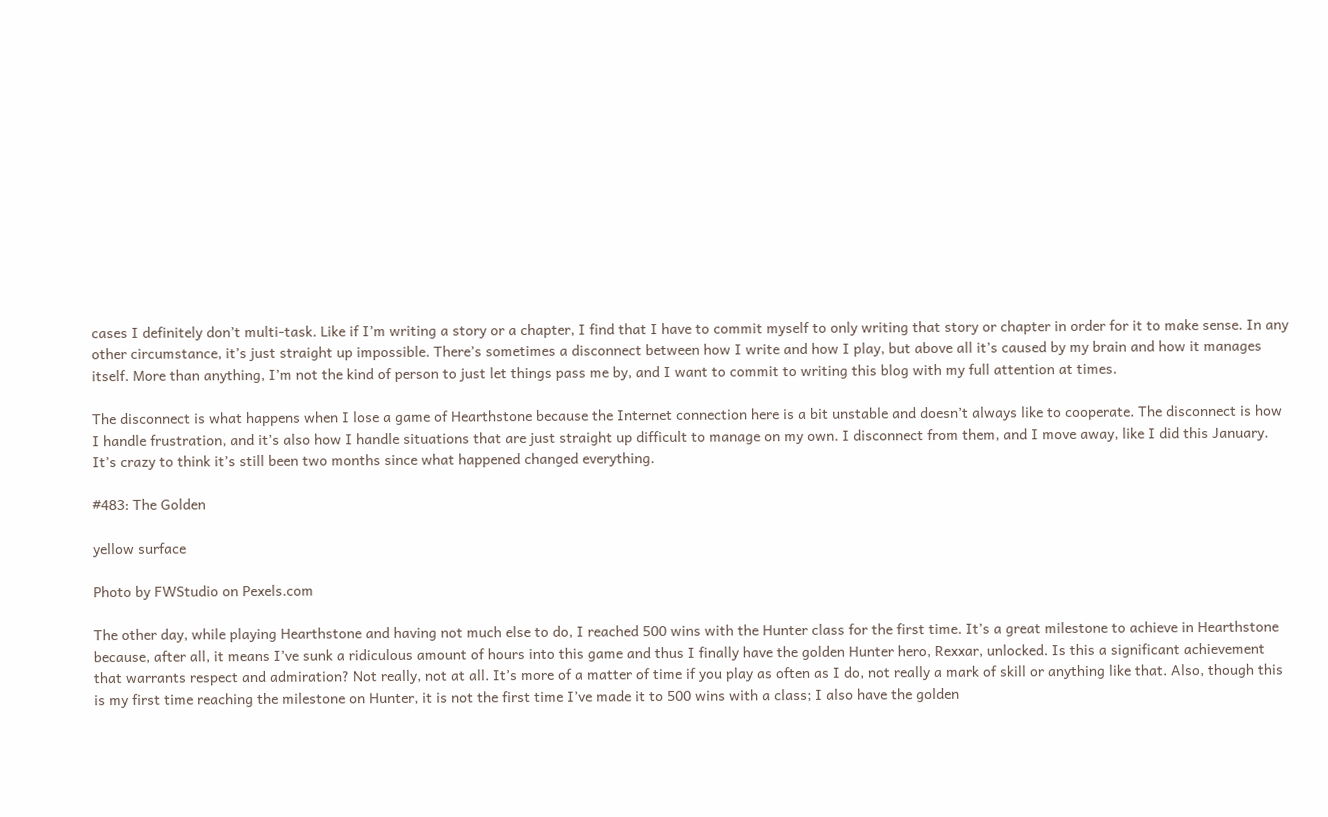cases I definitely don’t multi-task. Like if I’m writing a story or a chapter, I find that I have to commit myself to only writing that story or chapter in order for it to make sense. In any other circumstance, it’s just straight up impossible. There’s sometimes a disconnect between how I write and how I play, but above all it’s caused by my brain and how it manages itself. More than anything, I’m not the kind of person to just let things pass me by, and I want to commit to writing this blog with my full attention at times.

The disconnect is what happens when I lose a game of Hearthstone because the Internet connection here is a bit unstable and doesn’t always like to cooperate. The disconnect is how I handle frustration, and it’s also how I handle situations that are just straight up difficult to manage on my own. I disconnect from them, and I move away, like I did this January. It’s crazy to think it’s still been two months since what happened changed everything.

#483: The Golden

yellow surface

Photo by FWStudio on Pexels.com

The other day, while playing Hearthstone and having not much else to do, I reached 500 wins with the Hunter class for the first time. It’s a great milestone to achieve in Hearthstone because, after all, it means I’ve sunk a ridiculous amount of hours into this game and thus I finally have the golden Hunter hero, Rexxar, unlocked. Is this a significant achievement that warrants respect and admiration? Not really, not at all. It’s more of a matter of time if you play as often as I do, not really a mark of skill or anything like that. Also, though this is my first time reaching the milestone on Hunter, it is not the first time I’ve made it to 500 wins with a class; I also have the golden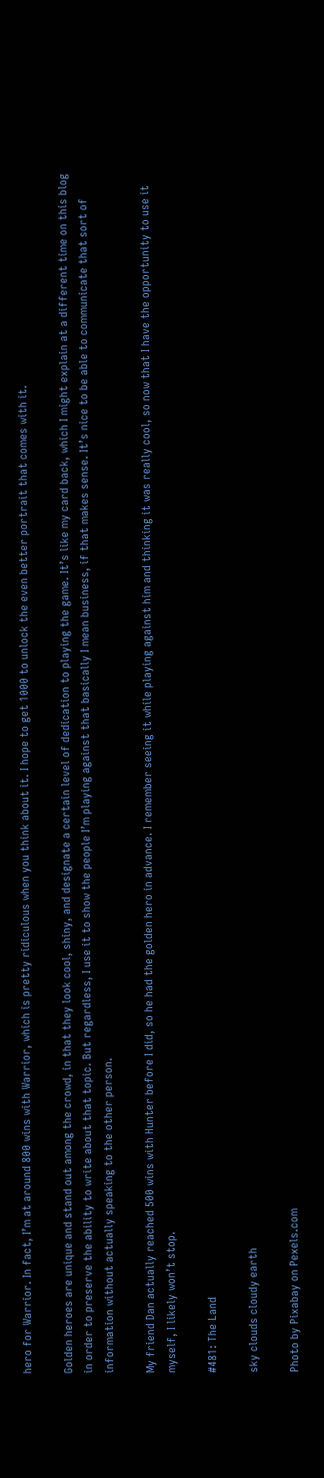hero for Warrior. In fact, I’m at around 800 wins with Warrior, which is pretty ridiculous when you think about it. I hope to get 1000 to unlock the even better portrait that comes with it.

Golden heroes are unique and stand out among the crowd, in that they look cool, shiny, and designate a certain level of dedication to playing the game. It’s like my card back, which I might explain at a different time on this blog in order to preserve the ability to write about that topic. But regardless, I use it to show the people I’m playing against that basically I mean business, if that makes sense. It’s nice to be able to communicate that sort of information without actually speaking to the other person.

My friend Dan actually reached 500 wins with Hunter before I did, so he had the golden hero in advance. I remember seeing it while playing against him and thinking it was really cool, so now that I have the opportunity to use it myself, I likely won’t stop.

#481: The Land

sky clouds cloudy earth

Photo by Pixabay on Pexels.com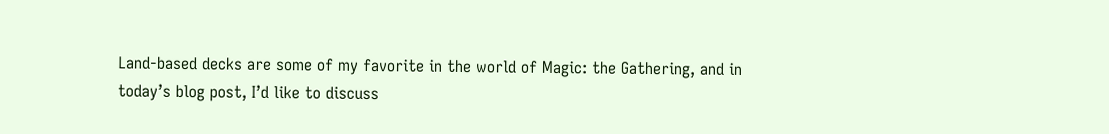Land-based decks are some of my favorite in the world of Magic: the Gathering, and in today’s blog post, I’d like to discuss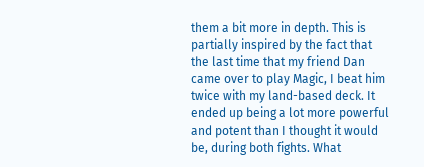them a bit more in depth. This is partially inspired by the fact that the last time that my friend Dan came over to play Magic, I beat him twice with my land-based deck. It ended up being a lot more powerful and potent than I thought it would be, during both fights. What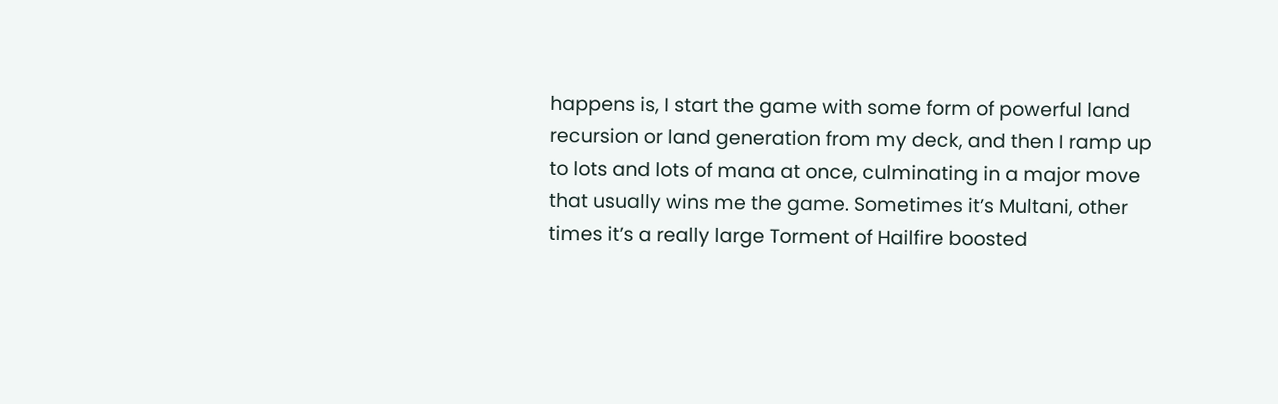happens is, I start the game with some form of powerful land recursion or land generation from my deck, and then I ramp up to lots and lots of mana at once, culminating in a major move that usually wins me the game. Sometimes it’s Multani, other times it’s a really large Torment of Hailfire boosted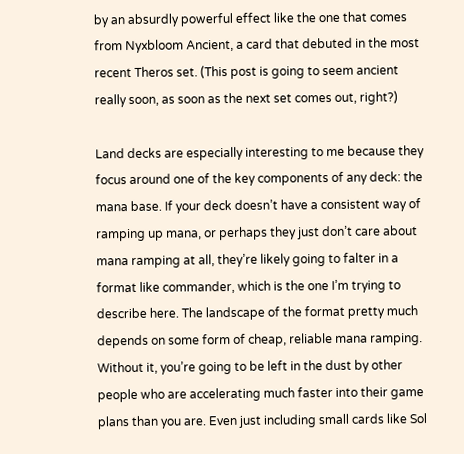by an absurdly powerful effect like the one that comes from Nyxbloom Ancient, a card that debuted in the most recent Theros set. (This post is going to seem ancient really soon, as soon as the next set comes out, right?)

Land decks are especially interesting to me because they focus around one of the key components of any deck: the mana base. If your deck doesn’t have a consistent way of ramping up mana, or perhaps they just don’t care about mana ramping at all, they’re likely going to falter in a format like commander, which is the one I’m trying to describe here. The landscape of the format pretty much depends on some form of cheap, reliable mana ramping. Without it, you’re going to be left in the dust by other people who are accelerating much faster into their game plans than you are. Even just including small cards like Sol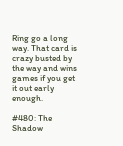Ring go a long way. That card is crazy busted by the way and wins games if you get it out early enough.

#480: The Shadow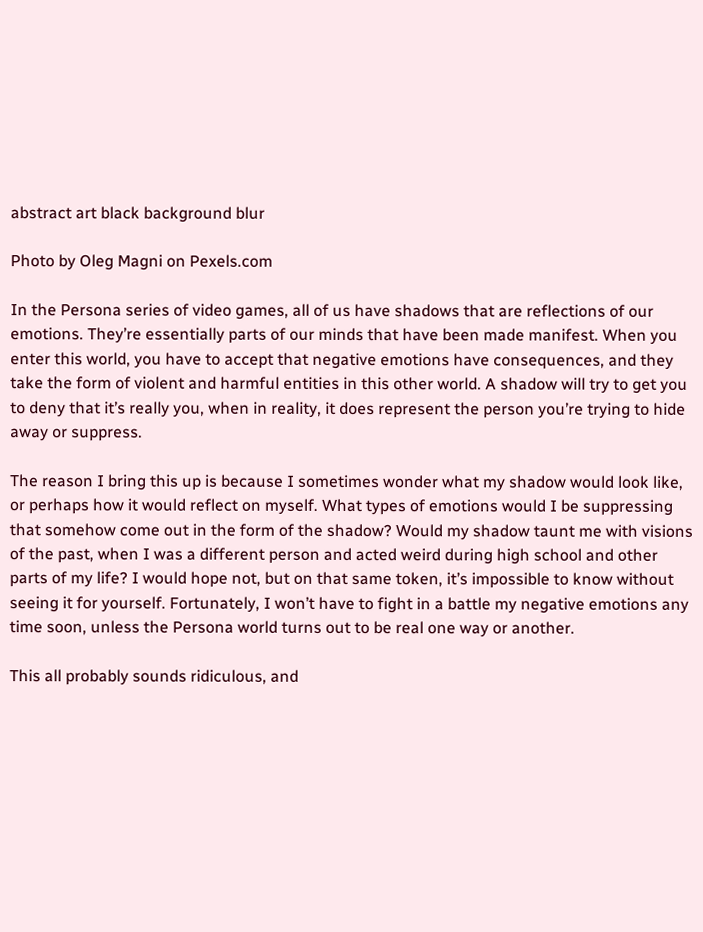abstract art black background blur

Photo by Oleg Magni on Pexels.com

In the Persona series of video games, all of us have shadows that are reflections of our emotions. They’re essentially parts of our minds that have been made manifest. When you enter this world, you have to accept that negative emotions have consequences, and they take the form of violent and harmful entities in this other world. A shadow will try to get you to deny that it’s really you, when in reality, it does represent the person you’re trying to hide away or suppress.

The reason I bring this up is because I sometimes wonder what my shadow would look like, or perhaps how it would reflect on myself. What types of emotions would I be suppressing that somehow come out in the form of the shadow? Would my shadow taunt me with visions of the past, when I was a different person and acted weird during high school and other parts of my life? I would hope not, but on that same token, it’s impossible to know without seeing it for yourself. Fortunately, I won’t have to fight in a battle my negative emotions any time soon, unless the Persona world turns out to be real one way or another.

This all probably sounds ridiculous, and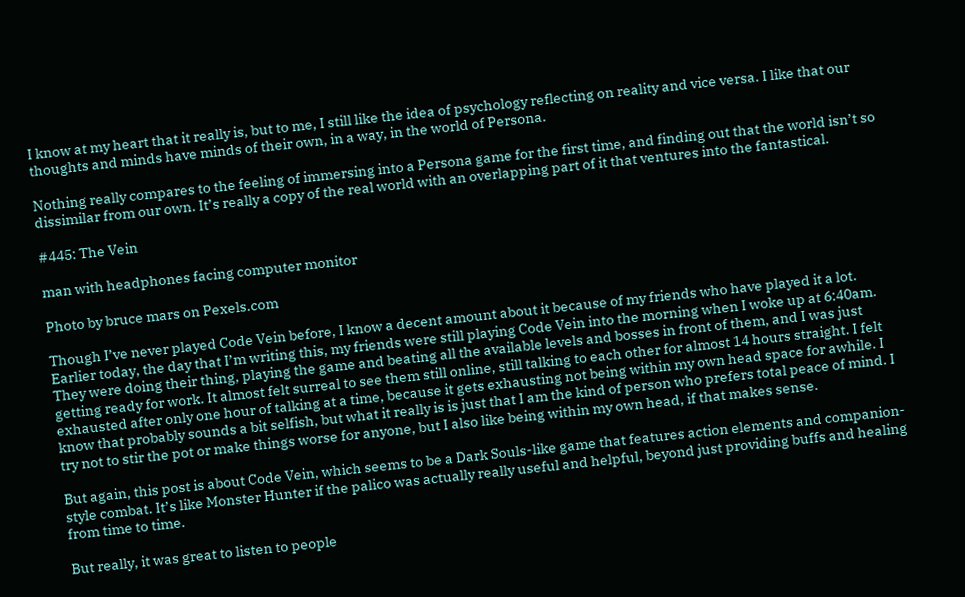I know at my heart that it really is, but to me, I still like the idea of psychology reflecting on reality and vice versa. I like that our thoughts and minds have minds of their own, in a way, in the world of Persona.

Nothing really compares to the feeling of immersing into a Persona game for the first time, and finding out that the world isn’t so dissimilar from our own. It’s really a copy of the real world with an overlapping part of it that ventures into the fantastical.

#445: The Vein

man with headphones facing computer monitor

Photo by bruce mars on Pexels.com

Though I’ve never played Code Vein before, I know a decent amount about it because of my friends who have played it a lot. Earlier today, the day that I’m writing this, my friends were still playing Code Vein into the morning when I woke up at 6:40am. They were doing their thing, playing the game and beating all the available levels and bosses in front of them, and I was just getting ready for work. It almost felt surreal to see them still online, still talking to each other for almost 14 hours straight. I felt exhausted after only one hour of talking at a time, because it gets exhausting not being within my own head space for awhile. I know that probably sounds a bit selfish, but what it really is is just that I am the kind of person who prefers total peace of mind. I try not to stir the pot or make things worse for anyone, but I also like being within my own head, if that makes sense.

But again, this post is about Code Vein, which seems to be a Dark Souls-like game that features action elements and companion-style combat. It’s like Monster Hunter if the palico was actually really useful and helpful, beyond just providing buffs and healing from time to time.

But really, it was great to listen to people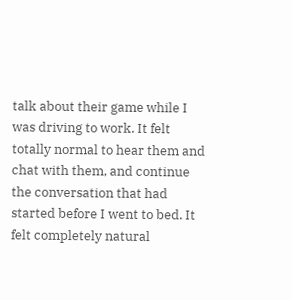talk about their game while I was driving to work. It felt totally normal to hear them and chat with them, and continue the conversation that had started before I went to bed. It felt completely natural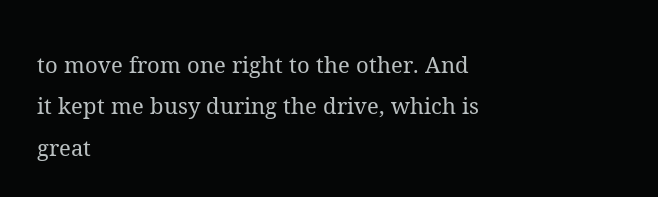to move from one right to the other. And it kept me busy during the drive, which is great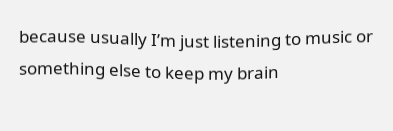because usually I’m just listening to music or something else to keep my brain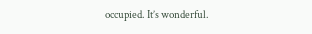occupied. It’s wonderful.